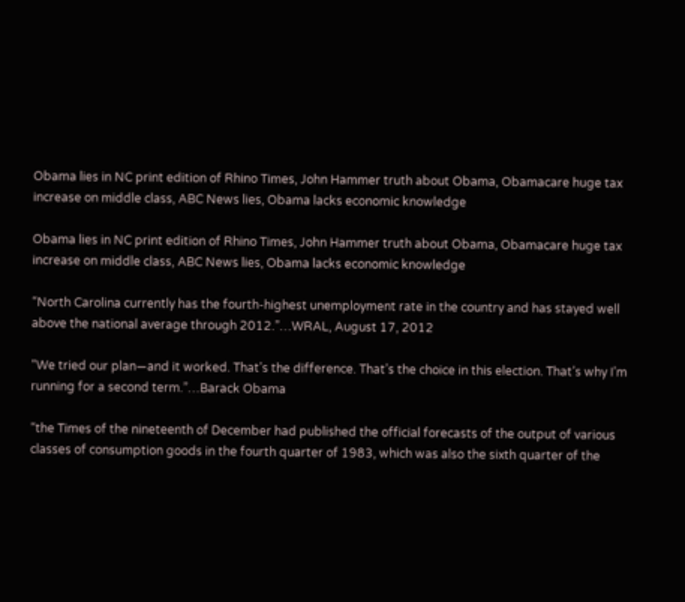Obama lies in NC print edition of Rhino Times, John Hammer truth about Obama, Obamacare huge tax increase on middle class, ABC News lies, Obama lacks economic knowledge

Obama lies in NC print edition of Rhino Times, John Hammer truth about Obama, Obamacare huge tax increase on middle class, ABC News lies, Obama lacks economic knowledge

“North Carolina currently has the fourth-highest unemployment rate in the country and has stayed well above the national average through 2012.”…WRAL, August 17, 2012

“We tried our plan—and it worked. That’s the difference. That’s the choice in this election. That’s why I’m running for a second term.”…Barack Obama

“the Times of the nineteenth of December had published the official forecasts of the output of various classes of consumption goods in the fourth quarter of 1983, which was also the sixth quarter of the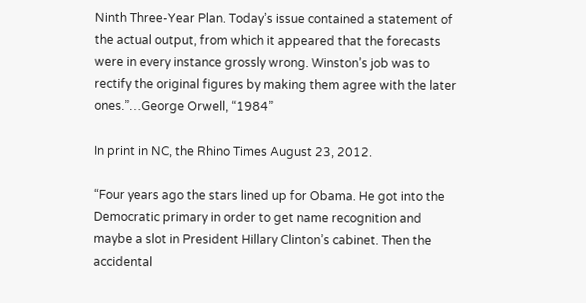Ninth Three-Year Plan. Today’s issue contained a statement of the actual output, from which it appeared that the forecasts were in every instance grossly wrong. Winston’s job was to rectify the original figures by making them agree with the later ones.”…George Orwell, “1984”

In print in NC, the Rhino Times August 23, 2012.

“Four years ago the stars lined up for Obama. He got into the Democratic primary in order to get name recognition and maybe a slot in President Hillary Clinton’s cabinet. Then the accidental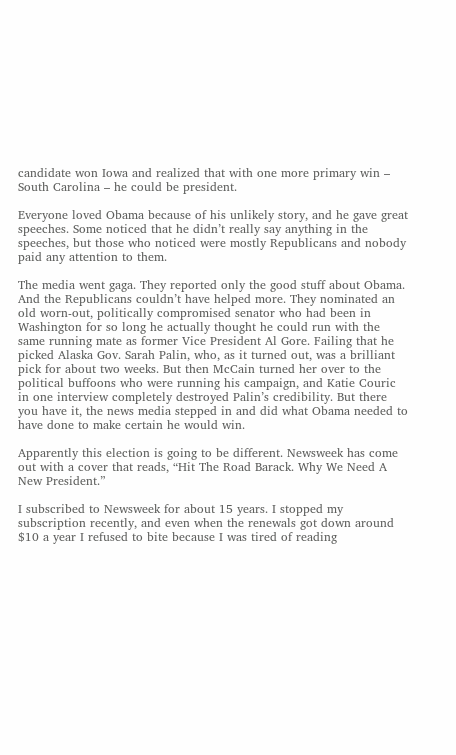candidate won Iowa and realized that with one more primary win – South Carolina – he could be president.

Everyone loved Obama because of his unlikely story, and he gave great speeches. Some noticed that he didn’t really say anything in the speeches, but those who noticed were mostly Republicans and nobody paid any attention to them.

The media went gaga. They reported only the good stuff about Obama. And the Republicans couldn’t have helped more. They nominated an old worn-out, politically compromised senator who had been in Washington for so long he actually thought he could run with the same running mate as former Vice President Al Gore. Failing that he picked Alaska Gov. Sarah Palin, who, as it turned out, was a brilliant pick for about two weeks. But then McCain turned her over to the political buffoons who were running his campaign, and Katie Couric in one interview completely destroyed Palin’s credibility. But there you have it, the news media stepped in and did what Obama needed to have done to make certain he would win.

Apparently this election is going to be different. Newsweek has come out with a cover that reads, “Hit The Road Barack. Why We Need A New President.”

I subscribed to Newsweek for about 15 years. I stopped my subscription recently, and even when the renewals got down around $10 a year I refused to bite because I was tired of reading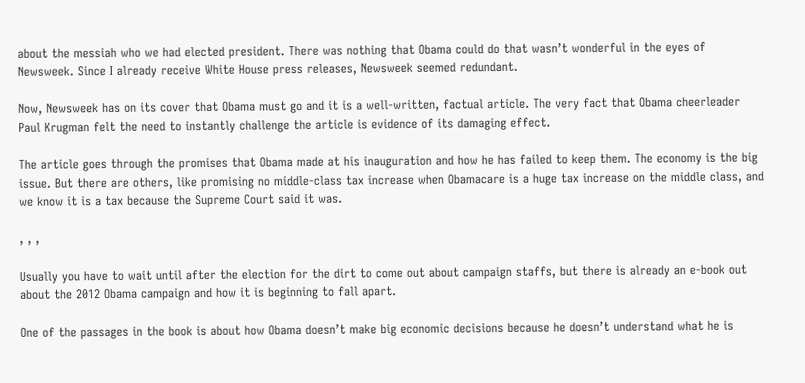about the messiah who we had elected president. There was nothing that Obama could do that wasn’t wonderful in the eyes of Newsweek. Since I already receive White House press releases, Newsweek seemed redundant.

Now, Newsweek has on its cover that Obama must go and it is a well-written, factual article. The very fact that Obama cheerleader Paul Krugman felt the need to instantly challenge the article is evidence of its damaging effect.

The article goes through the promises that Obama made at his inauguration and how he has failed to keep them. The economy is the big issue. But there are others, like promising no middle-class tax increase when Obamacare is a huge tax increase on the middle class, and we know it is a tax because the Supreme Court said it was.

, , ,

Usually you have to wait until after the election for the dirt to come out about campaign staffs, but there is already an e-book out about the 2012 Obama campaign and how it is beginning to fall apart.

One of the passages in the book is about how Obama doesn’t make big economic decisions because he doesn’t understand what he is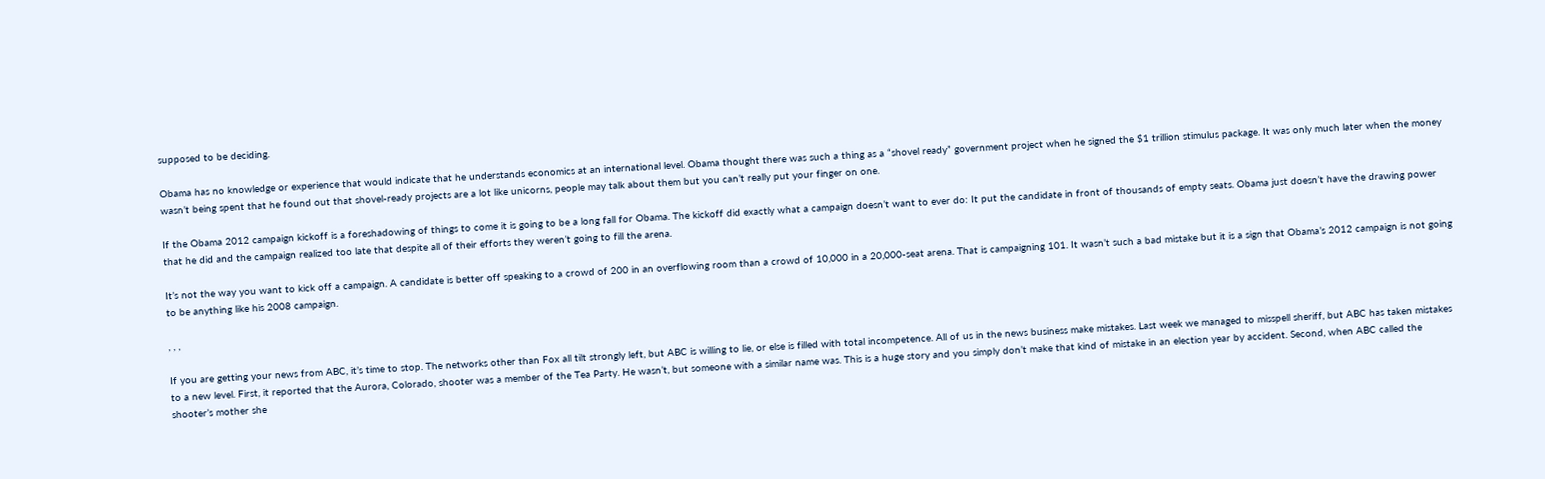supposed to be deciding.

Obama has no knowledge or experience that would indicate that he understands economics at an international level. Obama thought there was such a thing as a “shovel ready” government project when he signed the $1 trillion stimulus package. It was only much later when the money wasn’t being spent that he found out that shovel-ready projects are a lot like unicorns, people may talk about them but you can’t really put your finger on one.

If the Obama 2012 campaign kickoff is a foreshadowing of things to come it is going to be a long fall for Obama. The kickoff did exactly what a campaign doesn’t want to ever do: It put the candidate in front of thousands of empty seats. Obama just doesn’t have the drawing power that he did and the campaign realized too late that despite all of their efforts they weren’t going to fill the arena.

It’s not the way you want to kick off a campaign. A candidate is better off speaking to a crowd of 200 in an overflowing room than a crowd of 10,000 in a 20,000-seat arena. That is campaigning 101. It wasn’t such a bad mistake but it is a sign that Obama’s 2012 campaign is not going to be anything like his 2008 campaign.

, , ,

If you are getting your news from ABC, it’s time to stop. The networks other than Fox all tilt strongly left, but ABC is willing to lie, or else is filled with total incompetence. All of us in the news business make mistakes. Last week we managed to misspell sheriff, but ABC has taken mistakes to a new level. First, it reported that the Aurora, Colorado, shooter was a member of the Tea Party. He wasn’t, but someone with a similar name was. This is a huge story and you simply don’t make that kind of mistake in an election year by accident. Second, when ABC called the shooter’s mother she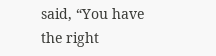said, “You have the right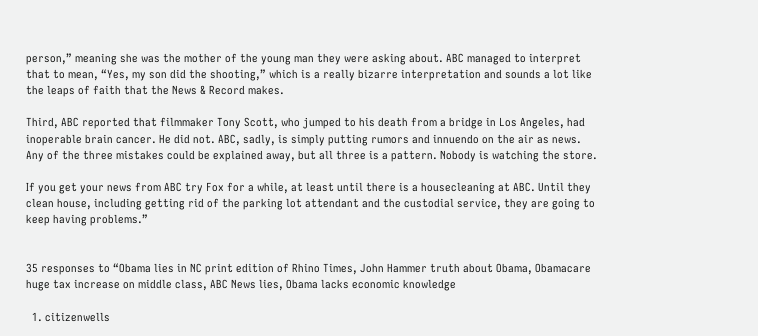person,” meaning she was the mother of the young man they were asking about. ABC managed to interpret that to mean, “Yes, my son did the shooting,” which is a really bizarre interpretation and sounds a lot like the leaps of faith that the News & Record makes.

Third, ABC reported that filmmaker Tony Scott, who jumped to his death from a bridge in Los Angeles, had inoperable brain cancer. He did not. ABC, sadly, is simply putting rumors and innuendo on the air as news. Any of the three mistakes could be explained away, but all three is a pattern. Nobody is watching the store.

If you get your news from ABC try Fox for a while, at least until there is a housecleaning at ABC. Until they clean house, including getting rid of the parking lot attendant and the custodial service, they are going to keep having problems.”


35 responses to “Obama lies in NC print edition of Rhino Times, John Hammer truth about Obama, Obamacare huge tax increase on middle class, ABC News lies, Obama lacks economic knowledge

  1. citizenwells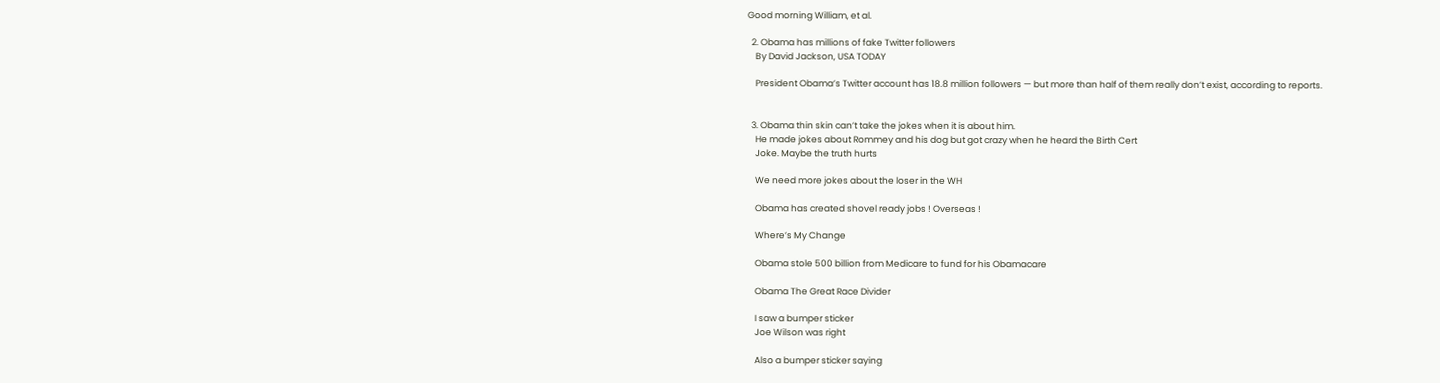Good morning William, et al.

  2. Obama has millions of fake Twitter followers
    By David Jackson, USA TODAY

    President Obama’s Twitter account has 18.8 million followers — but more than half of them really don’t exist, according to reports.


  3. Obama thin skin can’t take the jokes when it is about him.
    He made jokes about Rommey and his dog but got crazy when he heard the Birth Cert
    Joke. Maybe the truth hurts

    We need more jokes about the loser in the WH

    Obama has created shovel ready jobs ! Overseas !

    Where’s My Change

    Obama stole 500 billion from Medicare to fund for his Obamacare

    Obama The Great Race Divider

    I saw a bumper sticker
    Joe Wilson was right

    Also a bumper sticker saying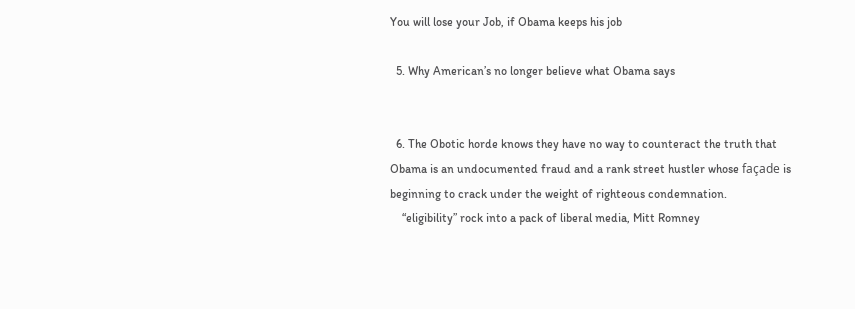You will lose your Job, if Obama keeps his job

  5. Why American’s no longer believe what Obama says


  6. The Obotic horde knows they have no way to counteract the truth that Obama is an undocumented fraud and a rank street hustler whose façade is beginning to crack under the weight of righteous condemnation.
    “eligibility” rock into a pack of liberal media, Mitt Romney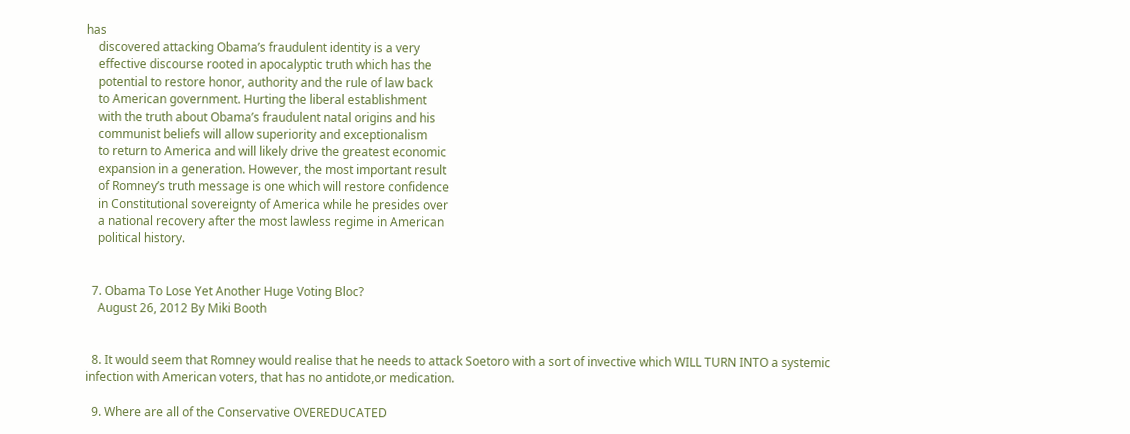has
    discovered attacking Obama’s fraudulent identity is a very
    effective discourse rooted in apocalyptic truth which has the
    potential to restore honor, authority and the rule of law back
    to American government. Hurting the liberal establishment
    with the truth about Obama’s fraudulent natal origins and his
    communist beliefs will allow superiority and exceptionalism
    to return to America and will likely drive the greatest economic
    expansion in a generation. However, the most important result
    of Romney’s truth message is one which will restore confidence
    in Constitutional sovereignty of America while he presides over
    a national recovery after the most lawless regime in American
    political history.


  7. Obama To Lose Yet Another Huge Voting Bloc?
    August 26, 2012 By Miki Booth


  8. It would seem that Romney would realise that he needs to attack Soetoro with a sort of invective which WILL TURN INTO a systemic infection with American voters, that has no antidote,or medication.

  9. Where are all of the Conservative OVEREDUCATED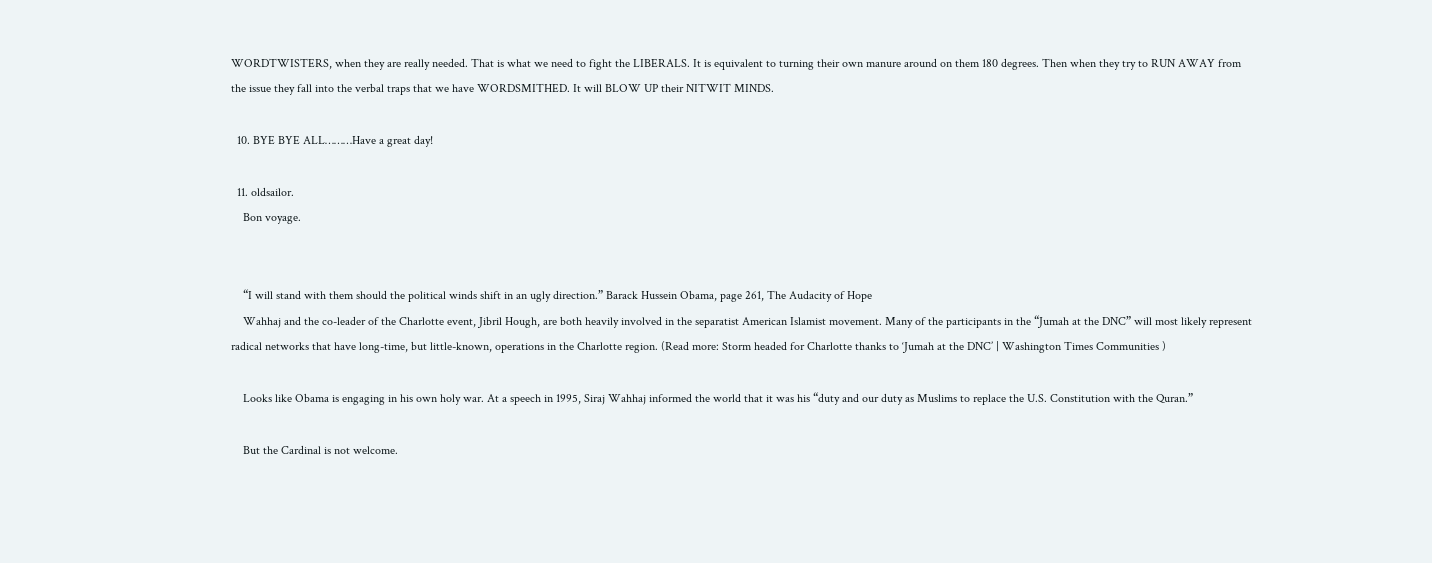WORDTWISTERS, when they are really needed. That is what we need to fight the LIBERALS. It is equivalent to turning their own manure around on them 180 degrees. Then when they try to RUN AWAY from the issue they fall into the verbal traps that we have WORDSMITHED. It will BLOW UP their NITWIT MINDS.

  10. BYE BYE ALL………Have a great day!

  11. oldsailor.
    Bon voyage.


    “I will stand with them should the political winds shift in an ugly direction.” Barack Hussein Obama, page 261, The Audacity of Hope
    Wahhaj and the co-leader of the Charlotte event, Jibril Hough, are both heavily involved in the separatist American Islamist movement. Many of the participants in the “Jumah at the DNC” will most likely represent radical networks that have long-time, but little-known, operations in the Charlotte region. (Read more: Storm headed for Charlotte thanks to ‘Jumah at the DNC’ | Washington Times Communities )

    Looks like Obama is engaging in his own holy war. At a speech in 1995, Siraj Wahhaj informed the world that it was his “duty and our duty as Muslims to replace the U.S. Constitution with the Quran.”

    But the Cardinal is not welcome.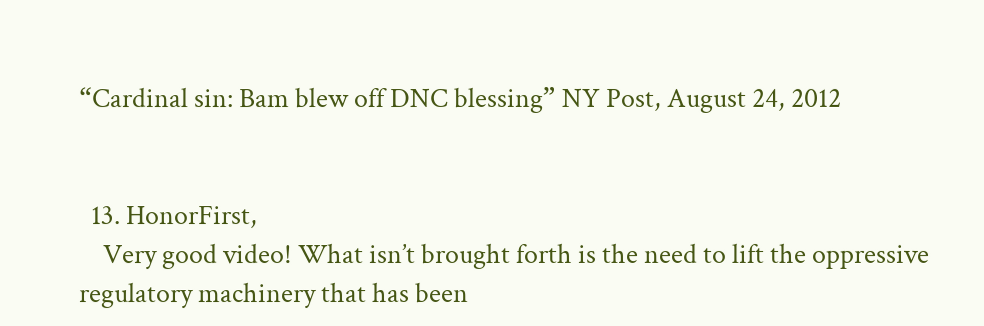“Cardinal sin: Bam blew off DNC blessing” NY Post, August 24, 2012


  13. HonorFirst,
    Very good video! What isn’t brought forth is the need to lift the oppressive regulatory machinery that has been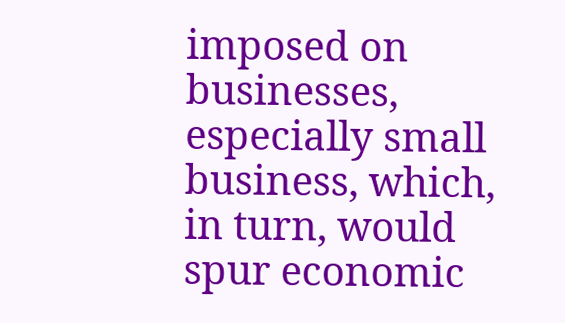imposed on businesses, especially small business, which, in turn, would spur economic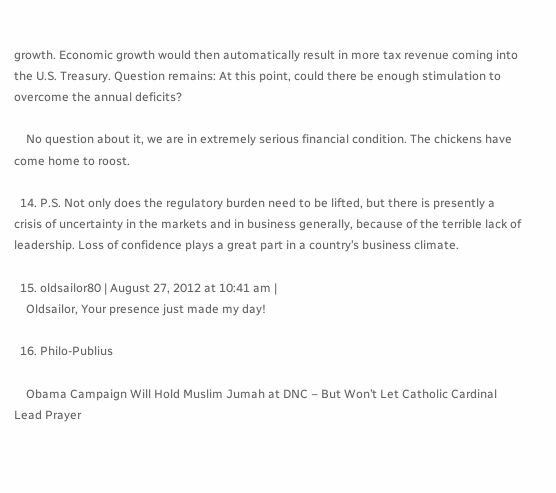growth. Economic growth would then automatically result in more tax revenue coming into the U.S. Treasury. Question remains: At this point, could there be enough stimulation to overcome the annual deficits?

    No question about it, we are in extremely serious financial condition. The chickens have come home to roost.

  14. P.S. Not only does the regulatory burden need to be lifted, but there is presently a crisis of uncertainty in the markets and in business generally, because of the terrible lack of leadership. Loss of confidence plays a great part in a country’s business climate.

  15. oldsailor80 | August 27, 2012 at 10:41 am |
    Oldsailor, Your presence just made my day!

  16. Philo-Publius

    Obama Campaign Will Hold Muslim Jumah at DNC – But Won’t Let Catholic Cardinal Lead Prayer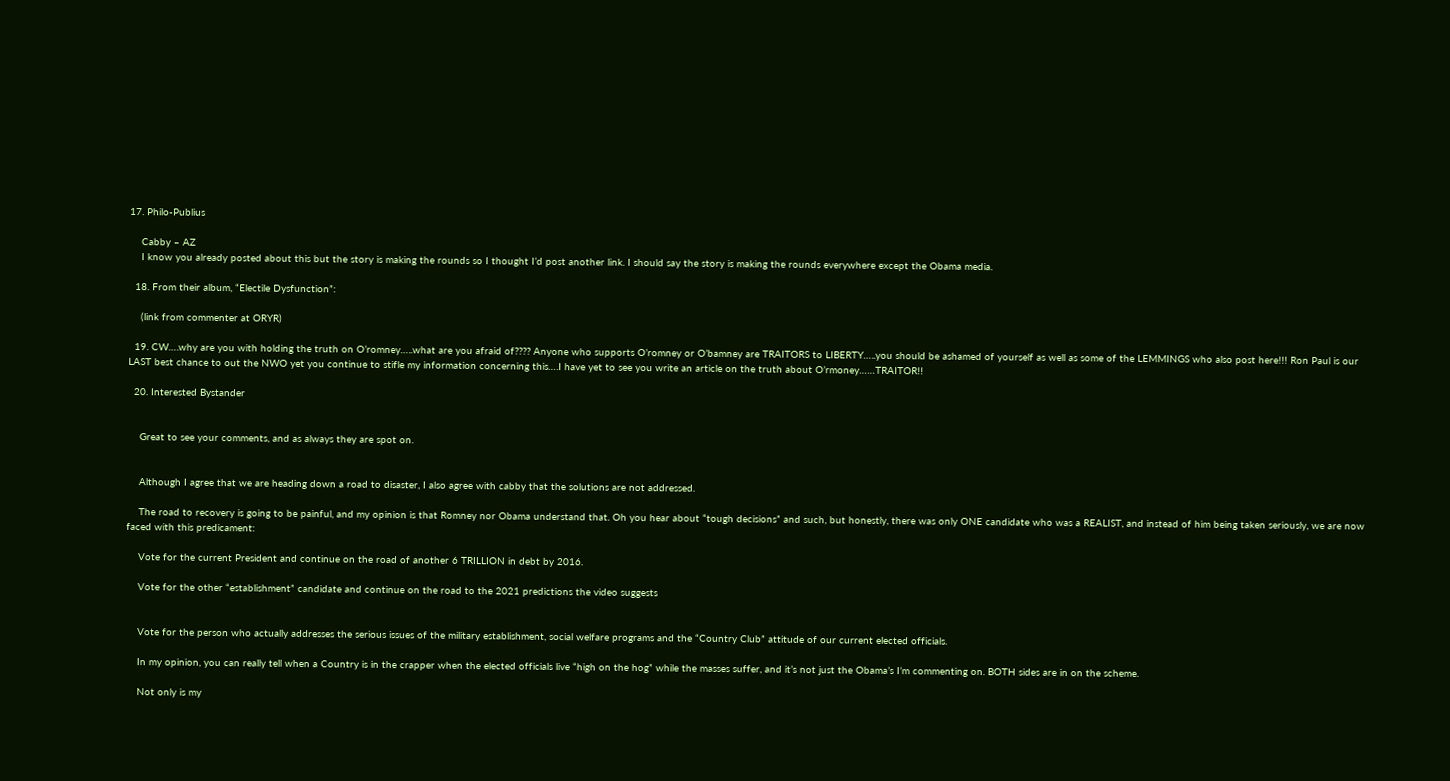17. Philo-Publius

    Cabby – AZ
    I know you already posted about this but the story is making the rounds so I thought I’d post another link. I should say the story is making the rounds everywhere except the Obama media.

  18. From their album, “Electile Dysfunction”:

    (link from commenter at ORYR)

  19. CW….why are you with holding the truth on O’romney…..what are you afraid of???? Anyone who supports O’romney or O’bamney are TRAITORS to LIBERTY…..you should be ashamed of yourself as well as some of the LEMMINGS who also post here!!! Ron Paul is our LAST best chance to out the NWO yet you continue to stifle my information concerning this….I have yet to see you write an article on the truth about O’rmoney……TRAITOR!!

  20. Interested Bystander


    Great to see your comments, and as always they are spot on.


    Although I agree that we are heading down a road to disaster, I also agree with cabby that the solutions are not addressed.

    The road to recovery is going to be painful, and my opinion is that Romney nor Obama understand that. Oh you hear about “tough decisions” and such, but honestly, there was only ONE candidate who was a REALIST, and instead of him being taken seriously, we are now faced with this predicament:

    Vote for the current President and continue on the road of another 6 TRILLION in debt by 2016.

    Vote for the other “establishment” candidate and continue on the road to the 2021 predictions the video suggests


    Vote for the person who actually addresses the serious issues of the military establishment, social welfare programs and the “Country Club” attitude of our current elected officials.

    In my opinion, you can really tell when a Country is in the crapper when the elected officials live “high on the hog” while the masses suffer, and it’s not just the Obama’s I’m commenting on. BOTH sides are in on the scheme.

    Not only is my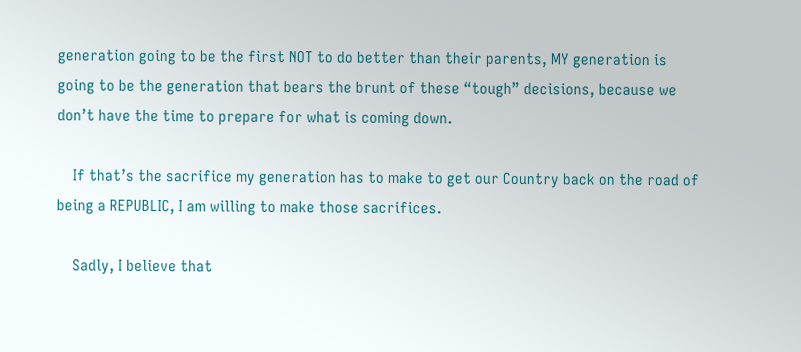generation going to be the first NOT to do better than their parents, MY generation is going to be the generation that bears the brunt of these “tough” decisions, because we don’t have the time to prepare for what is coming down.

    If that’s the sacrifice my generation has to make to get our Country back on the road of being a REPUBLIC, I am willing to make those sacrifices.

    Sadly, I believe that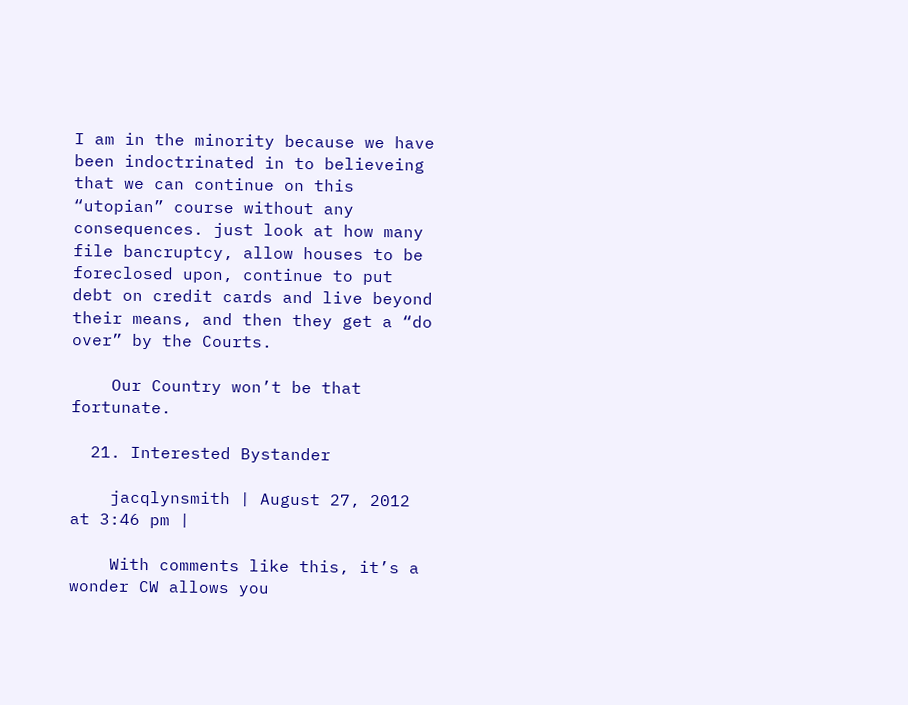I am in the minority because we have been indoctrinated in to believeing that we can continue on this “utopian” course without any consequences. just look at how many file bancruptcy, allow houses to be foreclosed upon, continue to put debt on credit cards and live beyond their means, and then they get a “do over” by the Courts.

    Our Country won’t be that fortunate.

  21. Interested Bystander

    jacqlynsmith | August 27, 2012 at 3:46 pm |

    With comments like this, it’s a wonder CW allows you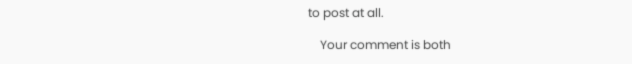to post at all.

    Your comment is both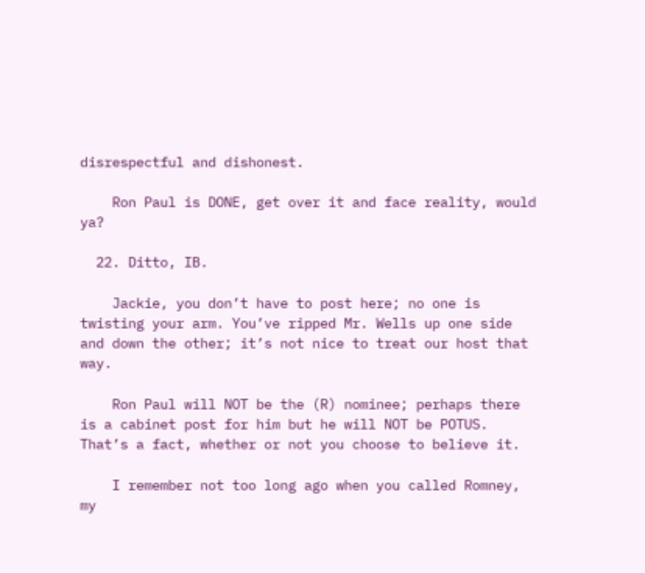disrespectful and dishonest.

    Ron Paul is DONE, get over it and face reality, would ya?

  22. Ditto, IB.

    Jackie, you don’t have to post here; no one is twisting your arm. You’ve ripped Mr. Wells up one side and down the other; it’s not nice to treat our host that way.

    Ron Paul will NOT be the (R) nominee; perhaps there is a cabinet post for him but he will NOT be POTUS. That’s a fact, whether or not you choose to believe it.

    I remember not too long ago when you called Romney, my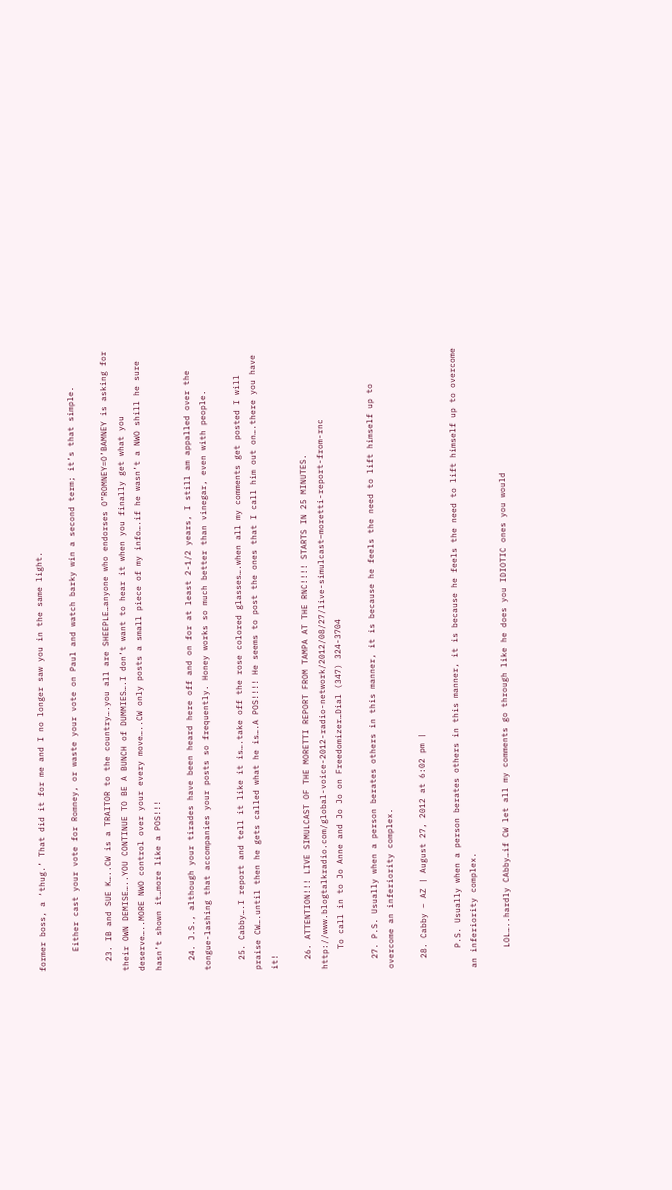former boss, a ‘thug.’ That did it for me and I no longer saw you in the same light.

    Either cast your vote for Romney, or waste your vote on Paul and watch barky win a second term; it’s that simple.

  23. IB and SUE K…..CW is a TRAITOR to the country….you all are SHEEPLE…anyone who endorses O”ROMNEY=O’BAMNEY is asking for their OWN DEMISE…..YOU CONTINUE TO BE A BUNCH of DUMMIES….I don’t want to hear it when you finally get what you deserve…..MORE NWO control over your every move…..CW only posts a small piece of my info….if he wasn’t a NWO shill he sure hasn’t shown it…more like a POS!!!

  24. J.S., although your tirades have been heard here off and on for at least 2-1/2 years, I still am appalled over the tongue-lashing that accompanies your posts so frequently. Honey works so much better than vinegar, even with people.

  25. Cabby….I report and tell it like it is….take off the rose colored glasses….when all my comments get posted I will praise CW….until then he gets called what he is….A POS!!!! He seems to post the ones that I call him out on….there you have it!

  26. ATTENTION!!! LIVE SIMULCAST OF THE MORETTI REPORT FROM TAMPA AT THE RNC!!!! STARTS IN 25 MINUTES. http://www.blogtalkradio.com/global-voice-2012-radio-network/2012/08/27/live-simulcast–moretti-report-from-rnc
    To call in to Jo Anne and Jo Jo on Freedomizer…Dial (347) 324-3704

  27. P.S. Usually when a person berates others in this manner, it is because he feels the need to lift himself up to overcome an inferiority complex.

  28. Cabby – AZ | August 27, 2012 at 6:02 pm |

    P.S. Usually when a person berates others in this manner, it is because he feels the need to lift himself up to overcome an inferiority complex.

    LOL…..hardly CAbby…if CW let all my comments go through like he does you IDIOTIC ones you would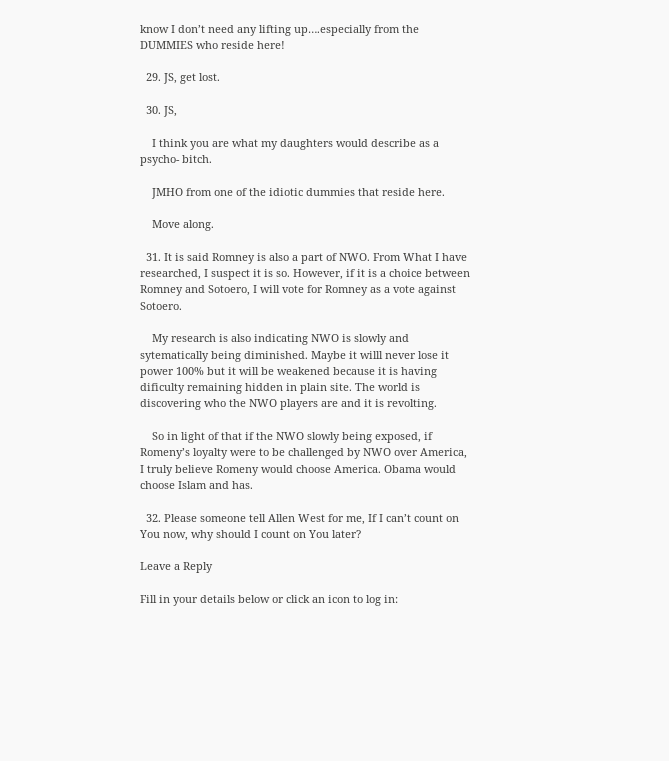know I don’t need any lifting up….especially from the DUMMIES who reside here!

  29. JS, get lost.

  30. JS,

    I think you are what my daughters would describe as a psycho- bitch.

    JMHO from one of the idiotic dummies that reside here.

    Move along.

  31. It is said Romney is also a part of NWO. From What I have researched, I suspect it is so. However, if it is a choice between Romney and Sotoero, I will vote for Romney as a vote against Sotoero.

    My research is also indicating NWO is slowly and sytematically being diminished. Maybe it willl never lose it power 100% but it will be weakened because it is having dificulty remaining hidden in plain site. The world is discovering who the NWO players are and it is revolting.

    So in light of that if the NWO slowly being exposed, if Romeny’s loyalty were to be challenged by NWO over America, I truly believe Romeny would choose America. Obama would choose Islam and has.

  32. Please someone tell Allen West for me, If I can’t count on You now, why should I count on You later?

Leave a Reply

Fill in your details below or click an icon to log in: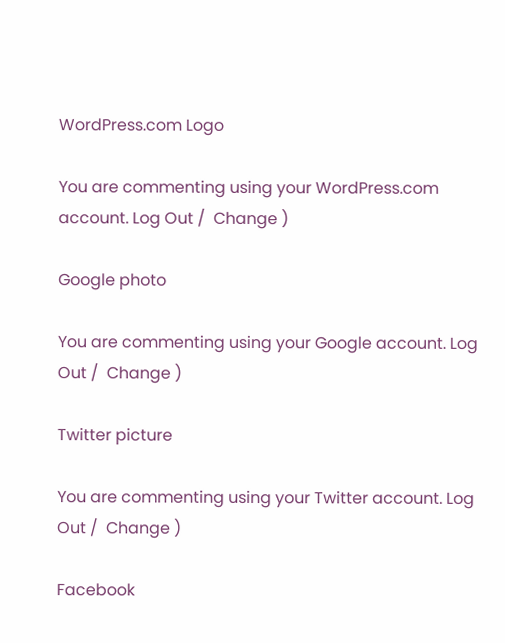WordPress.com Logo

You are commenting using your WordPress.com account. Log Out /  Change )

Google photo

You are commenting using your Google account. Log Out /  Change )

Twitter picture

You are commenting using your Twitter account. Log Out /  Change )

Facebook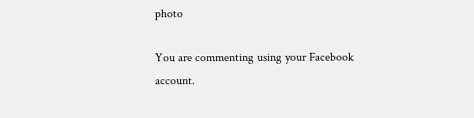photo

You are commenting using your Facebook account.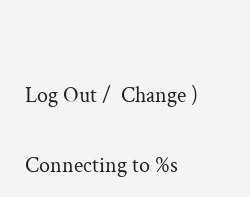Log Out /  Change )

Connecting to %s